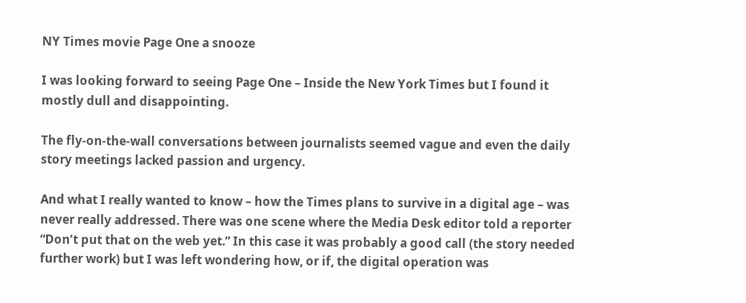NY Times movie Page One a snooze

I was looking forward to seeing Page One – Inside the New York Times but I found it mostly dull and disappointing.

The fly-on-the-wall conversations between journalists seemed vague and even the daily story meetings lacked passion and urgency.

And what I really wanted to know – how the Times plans to survive in a digital age – was never really addressed. There was one scene where the Media Desk editor told a reporter “Don’t put that on the web yet.” In this case it was probably a good call (the story needed further work) but I was left wondering how, or if, the digital operation was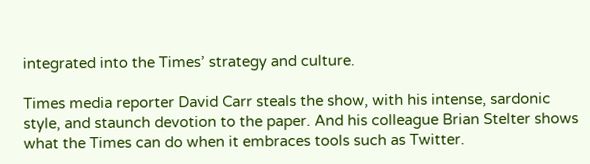integrated into the Times’ strategy and culture.

Times media reporter David Carr steals the show, with his intense, sardonic style, and staunch devotion to the paper. And his colleague Brian Stelter shows what the Times can do when it embraces tools such as Twitter.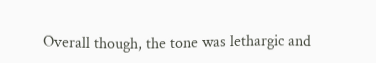Overall though, the tone was lethargic and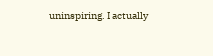uninspiring. I actually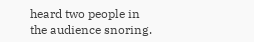heard two people in the audience snoring.